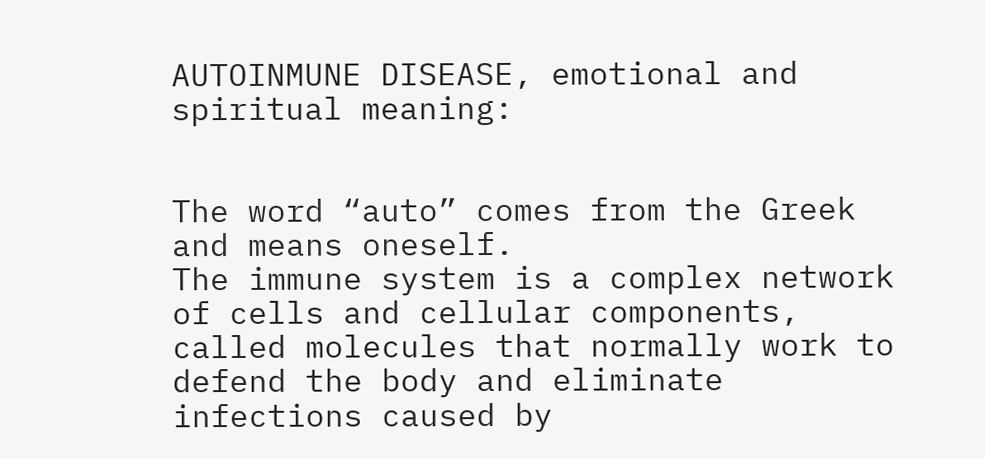AUTOINMUNE DISEASE, emotional and spiritual meaning:


The word “auto” comes from the Greek and means oneself.
The immune system is a complex network of cells and cellular components, called molecules that normally work to defend the body and eliminate infections caused by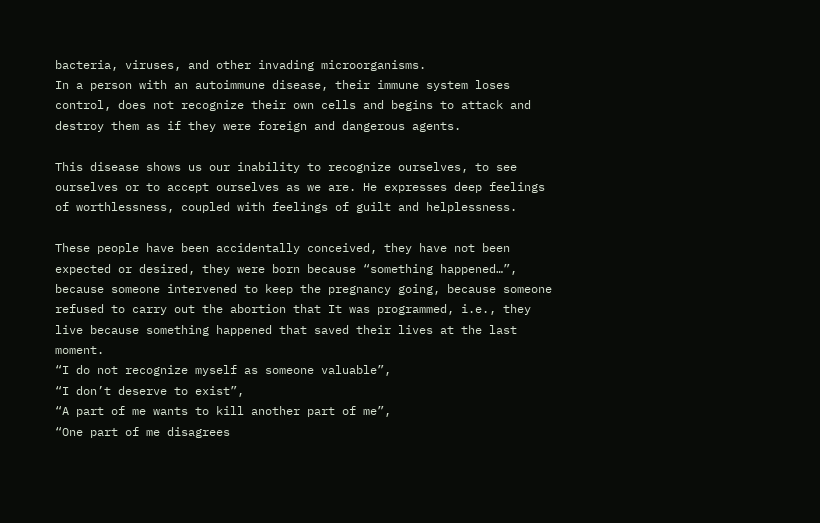bacteria, viruses, and other invading microorganisms.
In a person with an autoimmune disease, their immune system loses control, does not recognize their own cells and begins to attack and destroy them as if they were foreign and dangerous agents.

This disease shows us our inability to recognize ourselves, to see ourselves or to accept ourselves as we are. He expresses deep feelings of worthlessness, coupled with feelings of guilt and helplessness.

These people have been accidentally conceived, they have not been expected or desired, they were born because “something happened…”, because someone intervened to keep the pregnancy going, because someone refused to carry out the abortion that It was programmed, i.e., they live because something happened that saved their lives at the last moment.
“I do not recognize myself as someone valuable”,
“I don’t deserve to exist”,
“A part of me wants to kill another part of me”,
“One part of me disagrees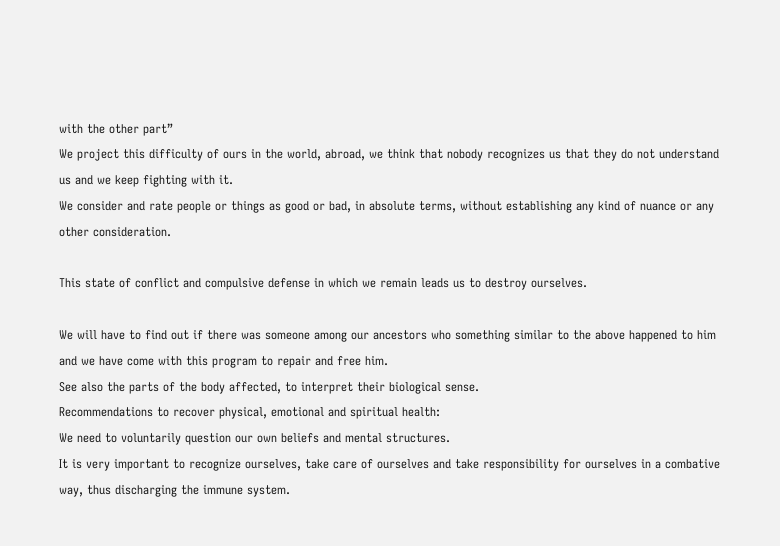with the other part”
We project this difficulty of ours in the world, abroad, we think that nobody recognizes us that they do not understand us and we keep fighting with it.
We consider and rate people or things as good or bad, in absolute terms, without establishing any kind of nuance or any other consideration.

This state of conflict and compulsive defense in which we remain leads us to destroy ourselves.

We will have to find out if there was someone among our ancestors who something similar to the above happened to him and we have come with this program to repair and free him.
See also the parts of the body affected, to interpret their biological sense.
Recommendations to recover physical, emotional and spiritual health:
We need to voluntarily question our own beliefs and mental structures.
It is very important to recognize ourselves, take care of ourselves and take responsibility for ourselves in a combative way, thus discharging the immune system.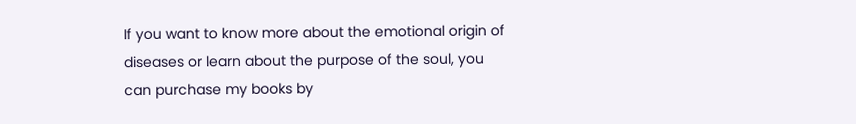If you want to know more about the emotional origin of diseases or learn about the purpose of the soul, you can purchase my books by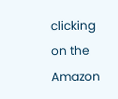clicking on the Amazon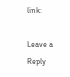link:

Leave a Reply